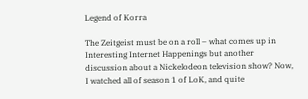Legend of Korra

The Zeitgeist must be on a roll – what comes up in Interesting Internet Happenings but another discussion about a Nickelodeon television show? Now, I watched all of season 1 of LoK, and quite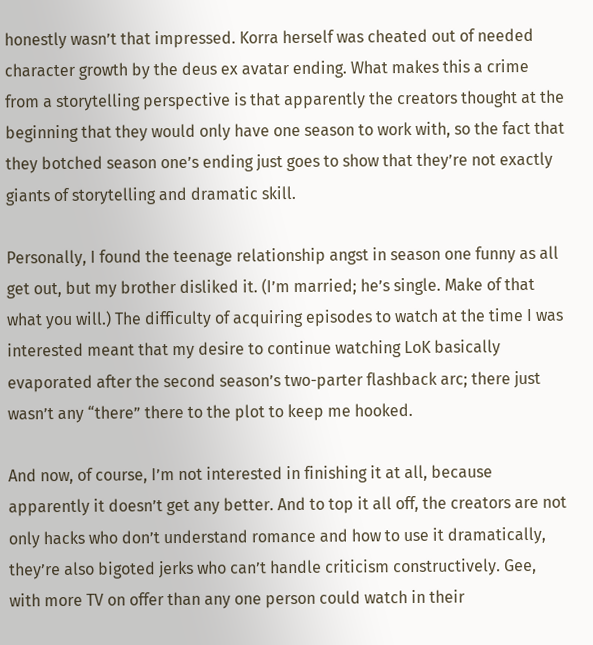honestly wasn’t that impressed. Korra herself was cheated out of needed character growth by the deus ex avatar ending. What makes this a crime from a storytelling perspective is that apparently the creators thought at the beginning that they would only have one season to work with, so the fact that they botched season one’s ending just goes to show that they’re not exactly giants of storytelling and dramatic skill.

Personally, I found the teenage relationship angst in season one funny as all get out, but my brother disliked it. (I’m married; he’s single. Make of that what you will.) The difficulty of acquiring episodes to watch at the time I was interested meant that my desire to continue watching LoK basically evaporated after the second season’s two-parter flashback arc; there just wasn’t any “there” there to the plot to keep me hooked.

And now, of course, I’m not interested in finishing it at all, because apparently it doesn’t get any better. And to top it all off, the creators are not only hacks who don’t understand romance and how to use it dramatically, they’re also bigoted jerks who can’t handle criticism constructively. Gee, with more TV on offer than any one person could watch in their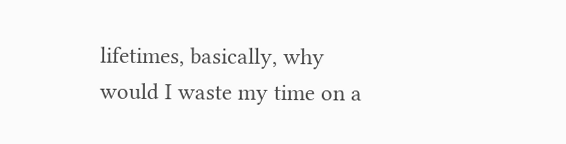lifetimes, basically, why would I waste my time on a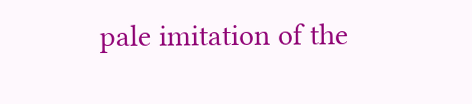pale imitation of the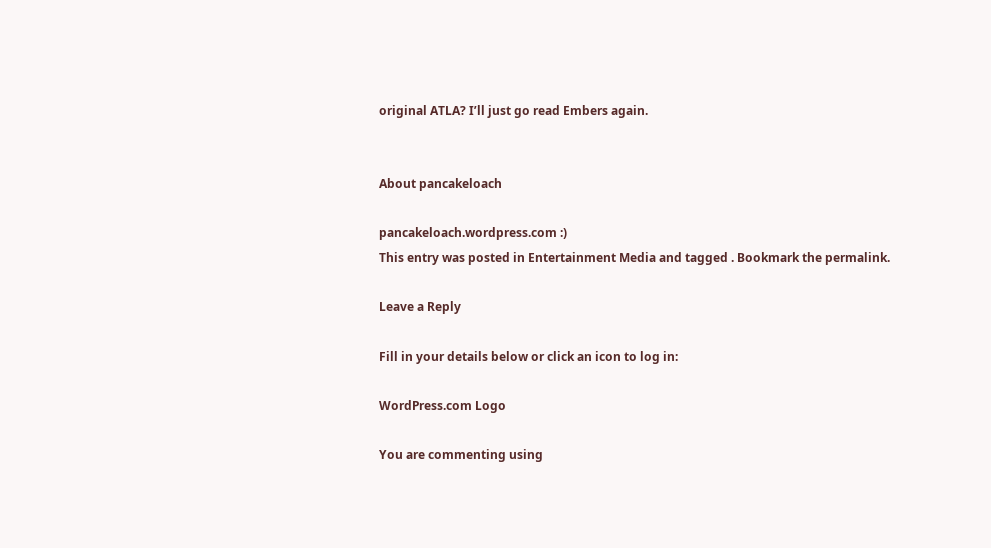original ATLA? I’ll just go read Embers again.


About pancakeloach

pancakeloach.wordpress.com :)
This entry was posted in Entertainment Media and tagged . Bookmark the permalink.

Leave a Reply

Fill in your details below or click an icon to log in:

WordPress.com Logo

You are commenting using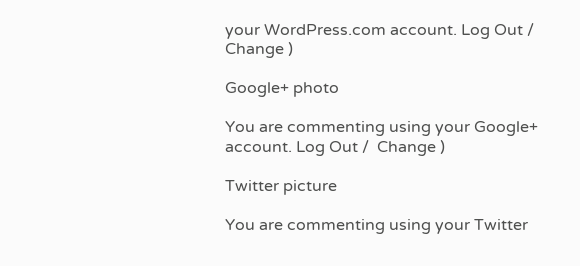your WordPress.com account. Log Out /  Change )

Google+ photo

You are commenting using your Google+ account. Log Out /  Change )

Twitter picture

You are commenting using your Twitter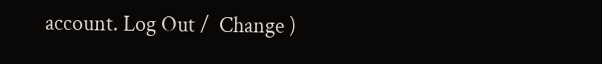account. Log Out /  Change )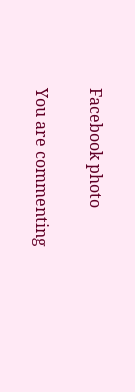Facebook photo

You are commenting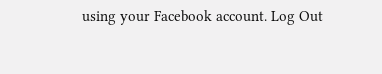using your Facebook account. Log Out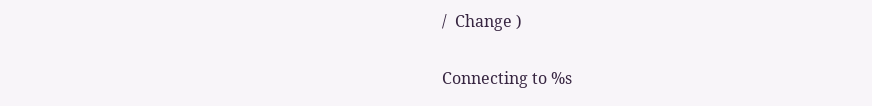/  Change )


Connecting to %s